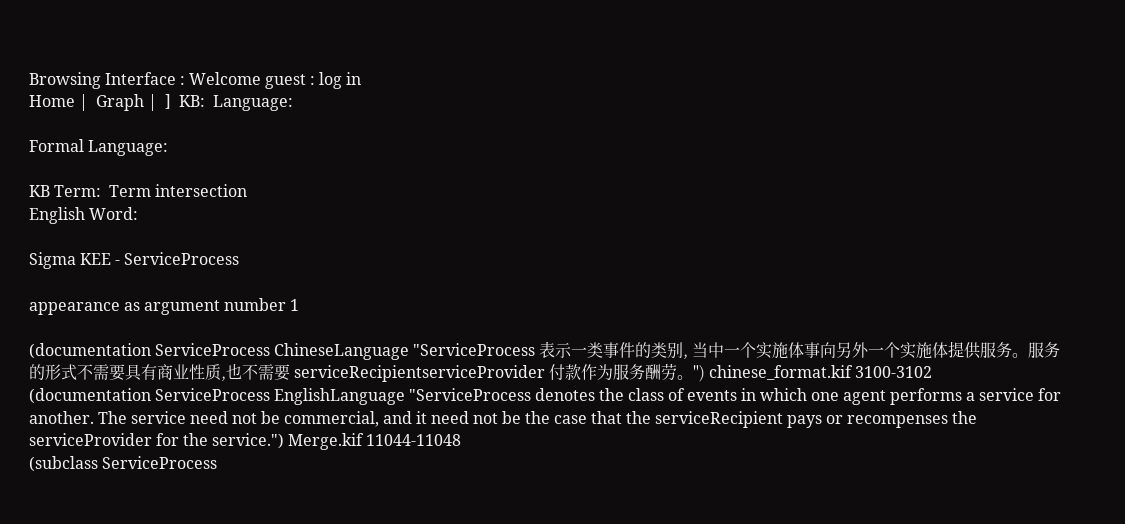Browsing Interface : Welcome guest : log in
Home |  Graph |  ]  KB:  Language:

Formal Language:

KB Term:  Term intersection
English Word:

Sigma KEE - ServiceProcess

appearance as argument number 1

(documentation ServiceProcess ChineseLanguage "ServiceProcess 表示一类事件的类别, 当中一个实施体事向另外一个实施体提供服务。服务的形式不需要具有商业性质,也不需要 serviceRecipientserviceProvider 付款作为服务酬劳。") chinese_format.kif 3100-3102
(documentation ServiceProcess EnglishLanguage "ServiceProcess denotes the class of events in which one agent performs a service for another. The service need not be commercial, and it need not be the case that the serviceRecipient pays or recompenses the serviceProvider for the service.") Merge.kif 11044-11048
(subclass ServiceProcess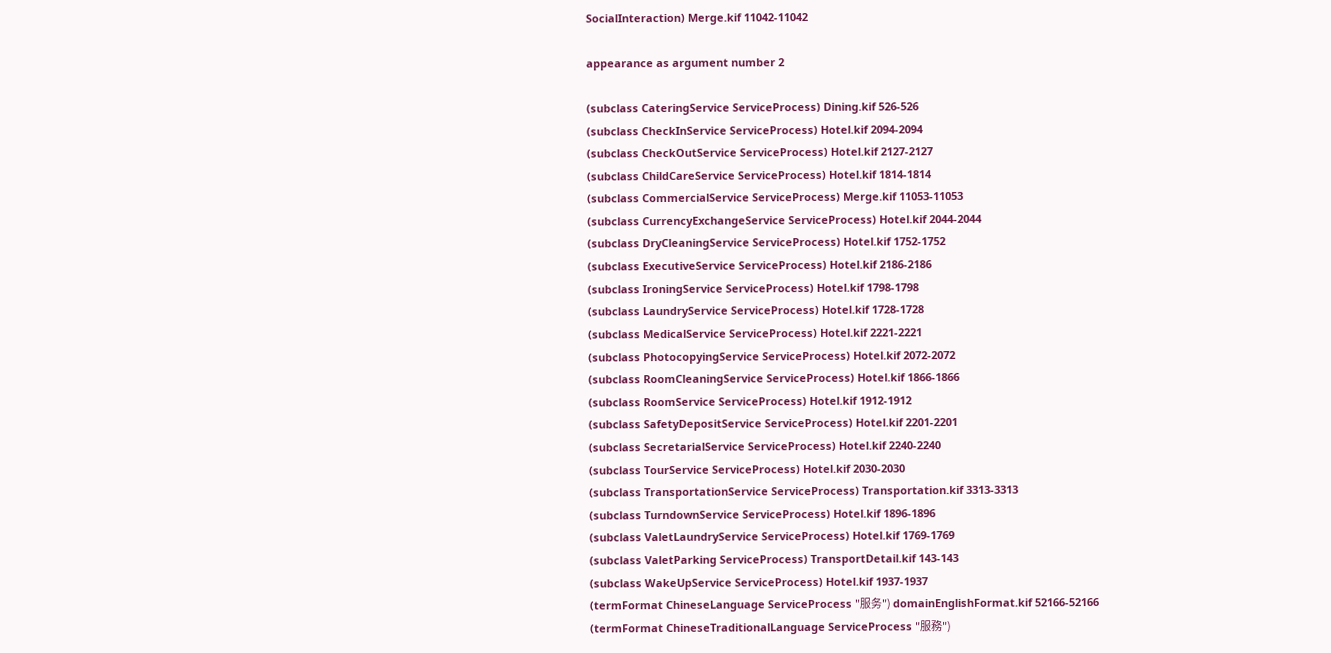SocialInteraction) Merge.kif 11042-11042

appearance as argument number 2

(subclass CateringService ServiceProcess) Dining.kif 526-526
(subclass CheckInService ServiceProcess) Hotel.kif 2094-2094
(subclass CheckOutService ServiceProcess) Hotel.kif 2127-2127
(subclass ChildCareService ServiceProcess) Hotel.kif 1814-1814
(subclass CommercialService ServiceProcess) Merge.kif 11053-11053
(subclass CurrencyExchangeService ServiceProcess) Hotel.kif 2044-2044
(subclass DryCleaningService ServiceProcess) Hotel.kif 1752-1752
(subclass ExecutiveService ServiceProcess) Hotel.kif 2186-2186
(subclass IroningService ServiceProcess) Hotel.kif 1798-1798
(subclass LaundryService ServiceProcess) Hotel.kif 1728-1728
(subclass MedicalService ServiceProcess) Hotel.kif 2221-2221
(subclass PhotocopyingService ServiceProcess) Hotel.kif 2072-2072
(subclass RoomCleaningService ServiceProcess) Hotel.kif 1866-1866
(subclass RoomService ServiceProcess) Hotel.kif 1912-1912
(subclass SafetyDepositService ServiceProcess) Hotel.kif 2201-2201
(subclass SecretarialService ServiceProcess) Hotel.kif 2240-2240
(subclass TourService ServiceProcess) Hotel.kif 2030-2030
(subclass TransportationService ServiceProcess) Transportation.kif 3313-3313
(subclass TurndownService ServiceProcess) Hotel.kif 1896-1896
(subclass ValetLaundryService ServiceProcess) Hotel.kif 1769-1769
(subclass ValetParking ServiceProcess) TransportDetail.kif 143-143
(subclass WakeUpService ServiceProcess) Hotel.kif 1937-1937
(termFormat ChineseLanguage ServiceProcess "服务") domainEnglishFormat.kif 52166-52166
(termFormat ChineseTraditionalLanguage ServiceProcess "服務")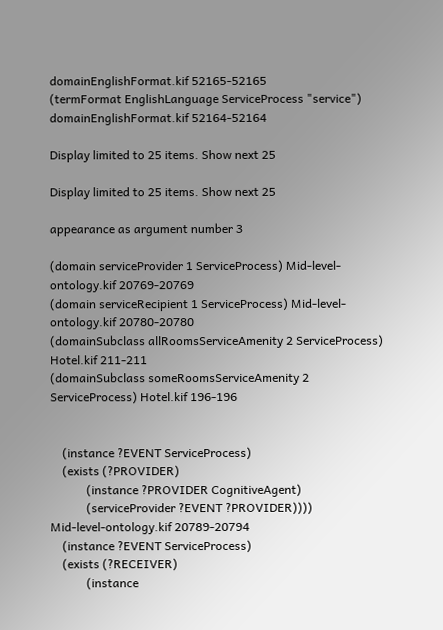domainEnglishFormat.kif 52165-52165
(termFormat EnglishLanguage ServiceProcess "service") domainEnglishFormat.kif 52164-52164

Display limited to 25 items. Show next 25

Display limited to 25 items. Show next 25

appearance as argument number 3

(domain serviceProvider 1 ServiceProcess) Mid-level-ontology.kif 20769-20769
(domain serviceRecipient 1 ServiceProcess) Mid-level-ontology.kif 20780-20780
(domainSubclass allRoomsServiceAmenity 2 ServiceProcess) Hotel.kif 211-211
(domainSubclass someRoomsServiceAmenity 2 ServiceProcess) Hotel.kif 196-196


    (instance ?EVENT ServiceProcess)
    (exists (?PROVIDER)
            (instance ?PROVIDER CognitiveAgent)
            (serviceProvider ?EVENT ?PROVIDER))))
Mid-level-ontology.kif 20789-20794
    (instance ?EVENT ServiceProcess)
    (exists (?RECEIVER)
            (instance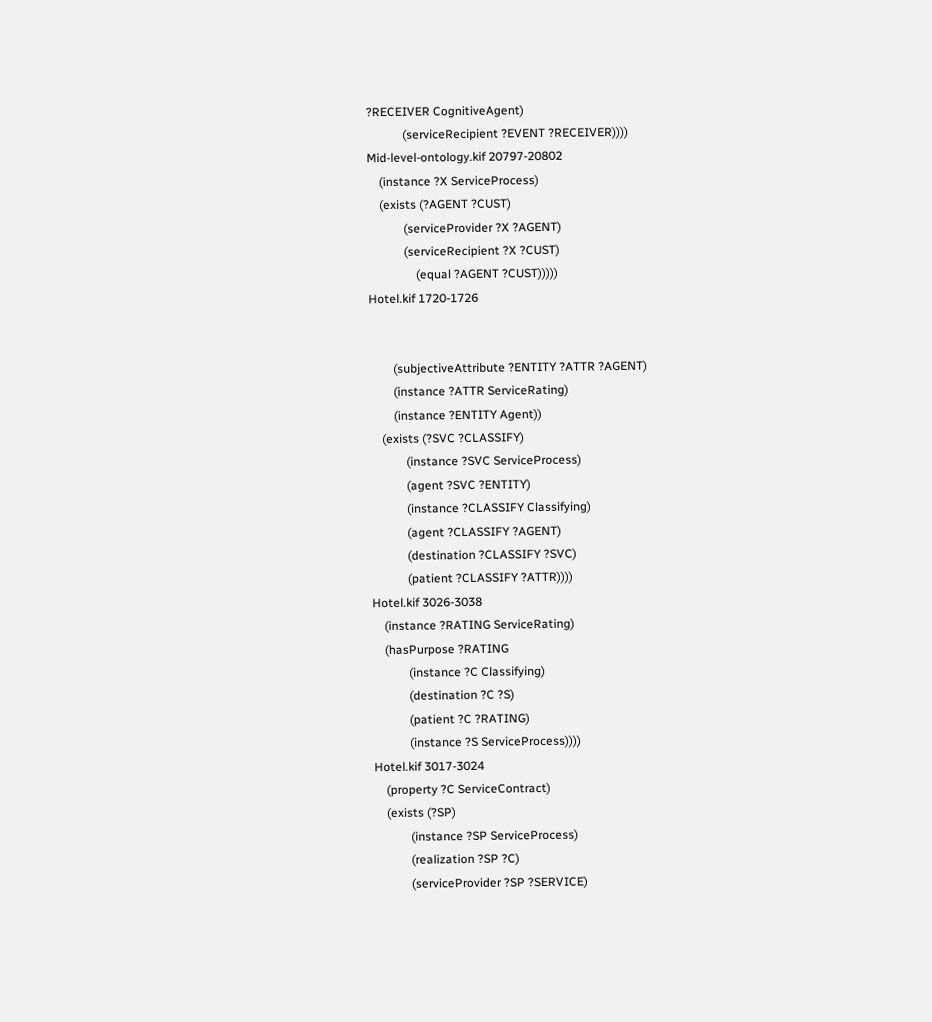?RECEIVER CognitiveAgent)
            (serviceRecipient ?EVENT ?RECEIVER))))
Mid-level-ontology.kif 20797-20802
    (instance ?X ServiceProcess)
    (exists (?AGENT ?CUST)
            (serviceProvider ?X ?AGENT)
            (serviceRecipient ?X ?CUST)
                (equal ?AGENT ?CUST)))))
Hotel.kif 1720-1726


        (subjectiveAttribute ?ENTITY ?ATTR ?AGENT)
        (instance ?ATTR ServiceRating)
        (instance ?ENTITY Agent))
    (exists (?SVC ?CLASSIFY)
            (instance ?SVC ServiceProcess)
            (agent ?SVC ?ENTITY)
            (instance ?CLASSIFY Classifying)
            (agent ?CLASSIFY ?AGENT)
            (destination ?CLASSIFY ?SVC)
            (patient ?CLASSIFY ?ATTR))))
Hotel.kif 3026-3038
    (instance ?RATING ServiceRating)
    (hasPurpose ?RATING
            (instance ?C Classifying)
            (destination ?C ?S)
            (patient ?C ?RATING)
            (instance ?S ServiceProcess))))
Hotel.kif 3017-3024
    (property ?C ServiceContract)
    (exists (?SP)
            (instance ?SP ServiceProcess)
            (realization ?SP ?C)
            (serviceProvider ?SP ?SERVICE)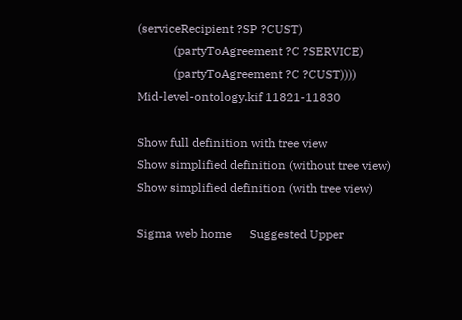(serviceRecipient ?SP ?CUST)
            (partyToAgreement ?C ?SERVICE)
            (partyToAgreement ?C ?CUST))))
Mid-level-ontology.kif 11821-11830

Show full definition with tree view
Show simplified definition (without tree view)
Show simplified definition (with tree view)

Sigma web home      Suggested Upper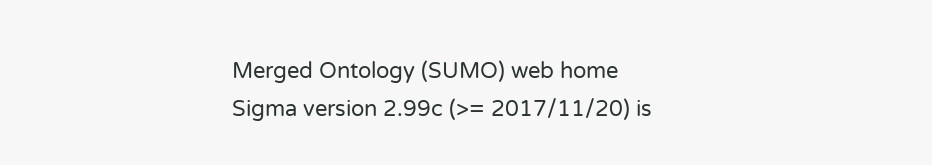Merged Ontology (SUMO) web home
Sigma version 2.99c (>= 2017/11/20) is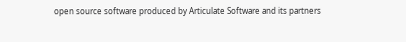open source software produced by Articulate Software and its partners